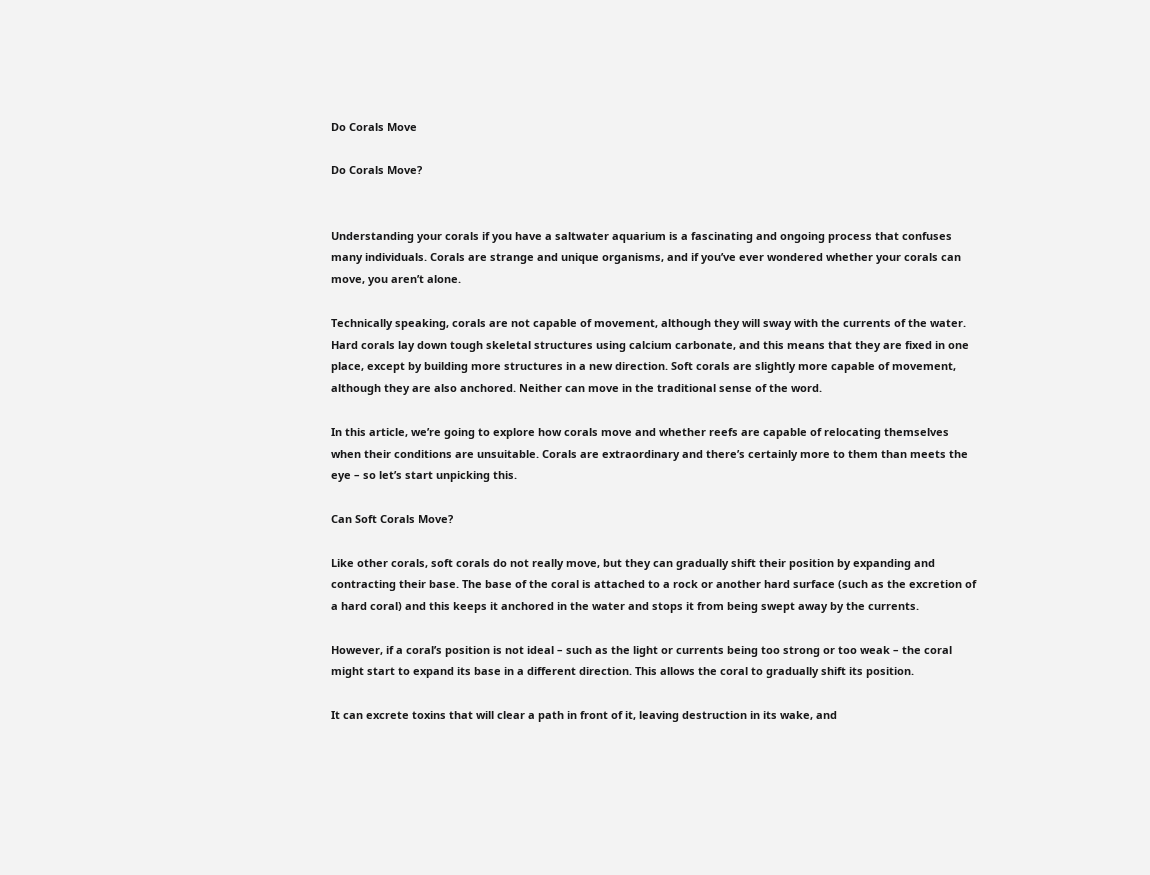Do Corals Move

Do Corals Move?


Understanding your corals if you have a saltwater aquarium is a fascinating and ongoing process that confuses many individuals. Corals are strange and unique organisms, and if you’ve ever wondered whether your corals can move, you aren’t alone.

Technically speaking, corals are not capable of movement, although they will sway with the currents of the water. Hard corals lay down tough skeletal structures using calcium carbonate, and this means that they are fixed in one place, except by building more structures in a new direction. Soft corals are slightly more capable of movement, although they are also anchored. Neither can move in the traditional sense of the word.

In this article, we’re going to explore how corals move and whether reefs are capable of relocating themselves when their conditions are unsuitable. Corals are extraordinary and there’s certainly more to them than meets the eye – so let’s start unpicking this.

Can Soft Corals Move?

Like other corals, soft corals do not really move, but they can gradually shift their position by expanding and contracting their base. The base of the coral is attached to a rock or another hard surface (such as the excretion of a hard coral) and this keeps it anchored in the water and stops it from being swept away by the currents.

However, if a coral’s position is not ideal – such as the light or currents being too strong or too weak – the coral might start to expand its base in a different direction. This allows the coral to gradually shift its position.

It can excrete toxins that will clear a path in front of it, leaving destruction in its wake, and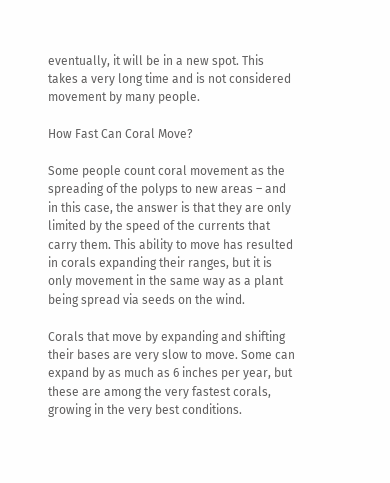eventually, it will be in a new spot. This takes a very long time and is not considered movement by many people.

How Fast Can Coral Move?

Some people count coral movement as the spreading of the polyps to new areas – and in this case, the answer is that they are only limited by the speed of the currents that carry them. This ability to move has resulted in corals expanding their ranges, but it is only movement in the same way as a plant being spread via seeds on the wind.

Corals that move by expanding and shifting their bases are very slow to move. Some can expand by as much as 6 inches per year, but these are among the very fastest corals, growing in the very best conditions.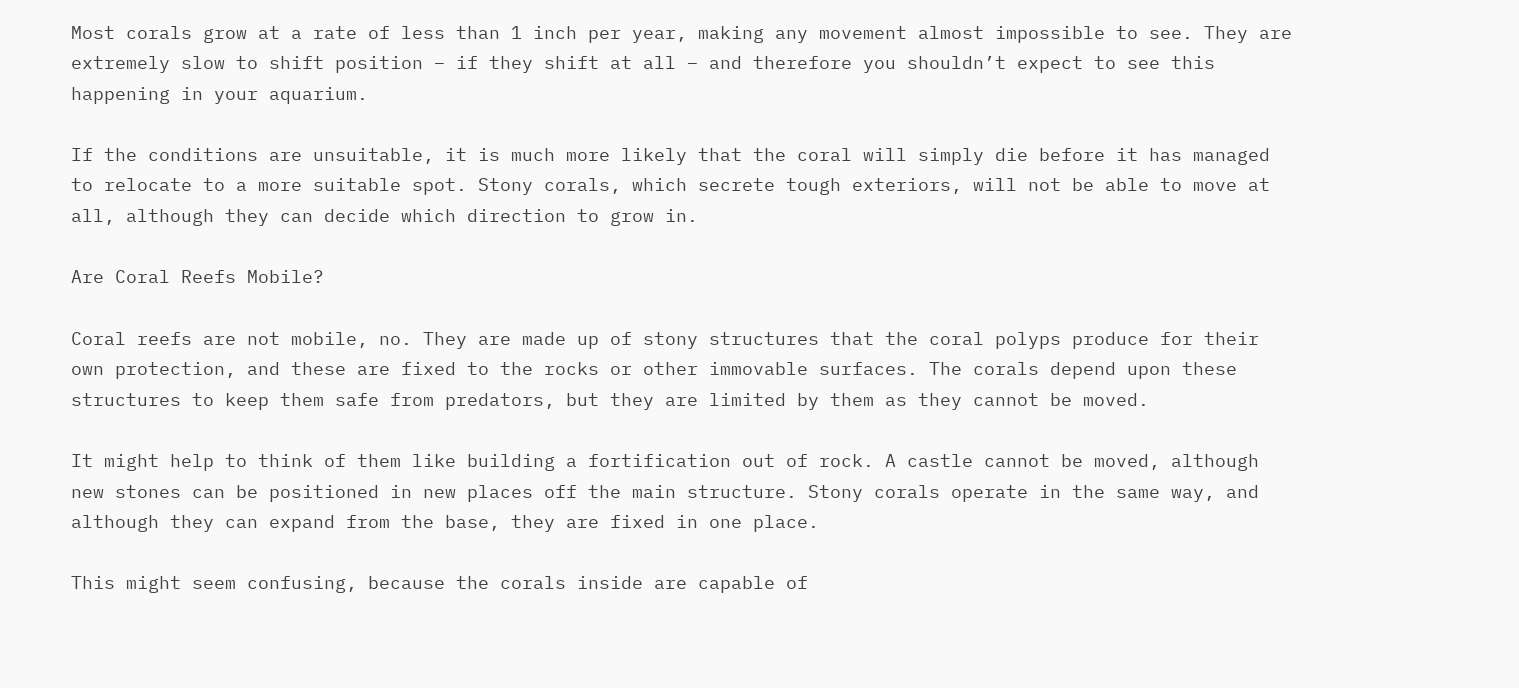Most corals grow at a rate of less than 1 inch per year, making any movement almost impossible to see. They are extremely slow to shift position – if they shift at all – and therefore you shouldn’t expect to see this happening in your aquarium.

If the conditions are unsuitable, it is much more likely that the coral will simply die before it has managed to relocate to a more suitable spot. Stony corals, which secrete tough exteriors, will not be able to move at all, although they can decide which direction to grow in.

Are Coral Reefs Mobile?

Coral reefs are not mobile, no. They are made up of stony structures that the coral polyps produce for their own protection, and these are fixed to the rocks or other immovable surfaces. The corals depend upon these structures to keep them safe from predators, but they are limited by them as they cannot be moved.

It might help to think of them like building a fortification out of rock. A castle cannot be moved, although new stones can be positioned in new places off the main structure. Stony corals operate in the same way, and although they can expand from the base, they are fixed in one place.

This might seem confusing, because the corals inside are capable of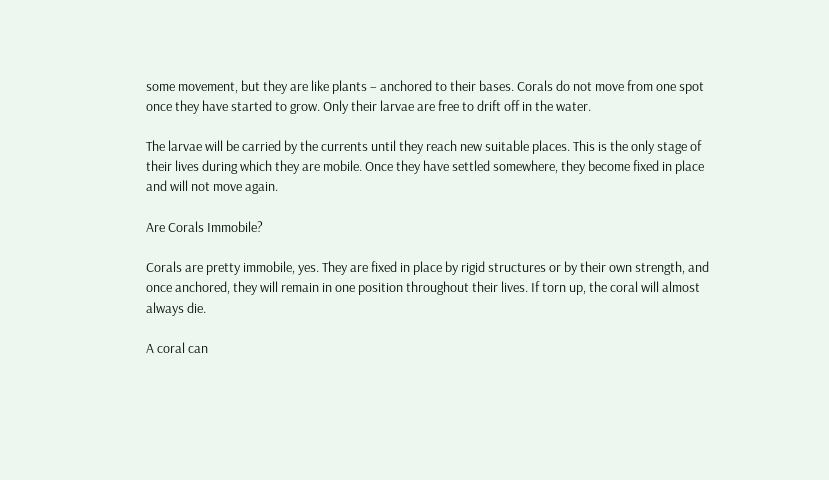some movement, but they are like plants – anchored to their bases. Corals do not move from one spot once they have started to grow. Only their larvae are free to drift off in the water.

The larvae will be carried by the currents until they reach new suitable places. This is the only stage of their lives during which they are mobile. Once they have settled somewhere, they become fixed in place and will not move again.

Are Corals Immobile?

Corals are pretty immobile, yes. They are fixed in place by rigid structures or by their own strength, and once anchored, they will remain in one position throughout their lives. If torn up, the coral will almost always die.

A coral can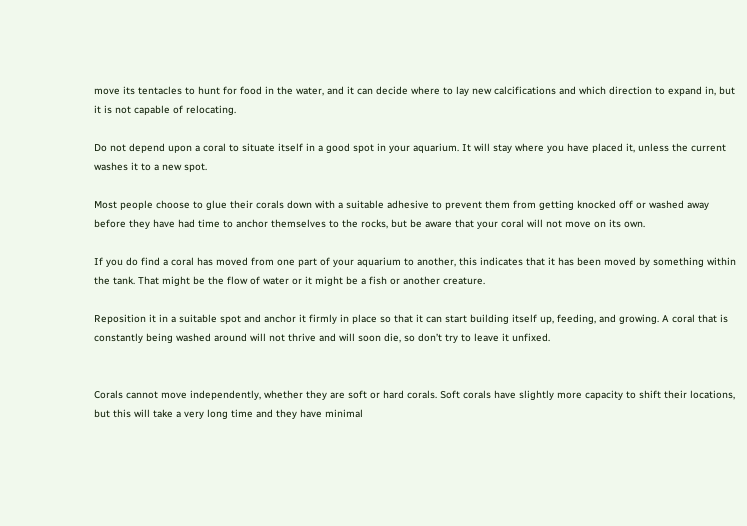move its tentacles to hunt for food in the water, and it can decide where to lay new calcifications and which direction to expand in, but it is not capable of relocating.

Do not depend upon a coral to situate itself in a good spot in your aquarium. It will stay where you have placed it, unless the current washes it to a new spot.

Most people choose to glue their corals down with a suitable adhesive to prevent them from getting knocked off or washed away before they have had time to anchor themselves to the rocks, but be aware that your coral will not move on its own.

If you do find a coral has moved from one part of your aquarium to another, this indicates that it has been moved by something within the tank. That might be the flow of water or it might be a fish or another creature.

Reposition it in a suitable spot and anchor it firmly in place so that it can start building itself up, feeding, and growing. A coral that is constantly being washed around will not thrive and will soon die, so don’t try to leave it unfixed.


Corals cannot move independently, whether they are soft or hard corals. Soft corals have slightly more capacity to shift their locations, but this will take a very long time and they have minimal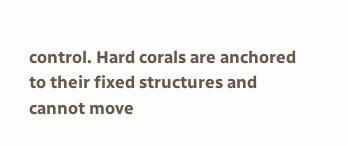control. Hard corals are anchored to their fixed structures and cannot move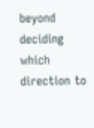beyond deciding which direction to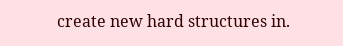create new hard structures in.